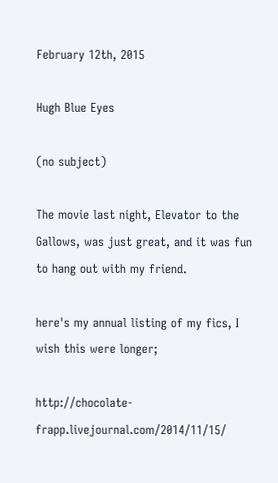February 12th, 2015

Hugh Blue Eyes

(no subject)

The movie last night, Elevator to the Gallows, was just great, and it was fun to hang out with my friend.

here's my annual listing of my fics, I wish this were longer;

http://chocolate-frapp.livejournal.com/2014/11/15/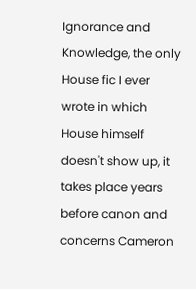Ignorance and Knowledge, the only House fic I ever wrote in which House himself doesn't show up, it takes place years before canon and concerns Cameron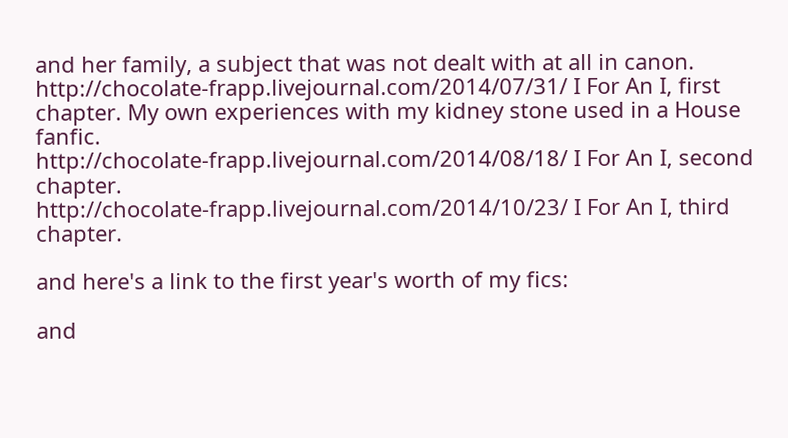and her family, a subject that was not dealt with at all in canon.
http://chocolate-frapp.livejournal.com/2014/07/31/ I For An I, first chapter. My own experiences with my kidney stone used in a House fanfic.
http://chocolate-frapp.livejournal.com/2014/08/18/ I For An I, second chapter.
http://chocolate-frapp.livejournal.com/2014/10/23/ I For An I, third chapter.

and here's a link to the first year's worth of my fics:

and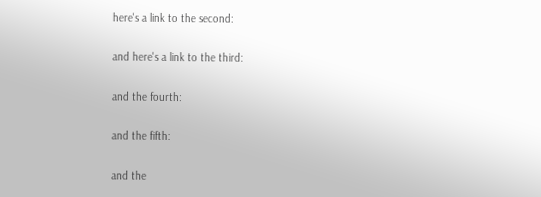here's a link to the second:

and here's a link to the third:

and the fourth:

and the fifth:

and the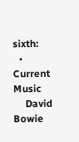sixth:
  • Current Music
    David Bowie